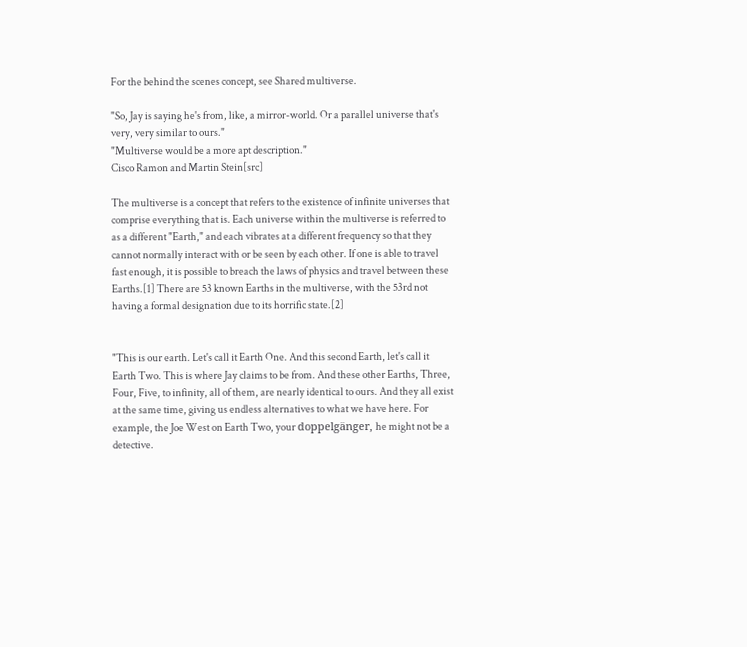For the behind the scenes concept, see Shared multiverse.

"So, Jay is saying he's from, like, a mirror-world. Or a parallel universe that's very, very similar to ours."
"Multiverse would be a more apt description."
Cisco Ramon and Martin Stein[src]

The multiverse is a concept that refers to the existence of infinite universes that comprise everything that is. Each universe within the multiverse is referred to as a different "Earth," and each vibrates at a different frequency so that they cannot normally interact with or be seen by each other. If one is able to travel fast enough, it is possible to breach the laws of physics and travel between these Earths.[1] There are 53 known Earths in the multiverse, with the 53rd not having a formal designation due to its horrific state.[2]


"This is our earth. Let's call it Earth One. And this second Earth, let's call it Earth Two. This is where Jay claims to be from. And these other Earths, Three, Four, Five, to infinity, all of them, are nearly identical to ours. And they all exist at the same time, giving us endless alternatives to what we have here. For example, the Joe West on Earth Two, your doppelgänger, he might not be a detective.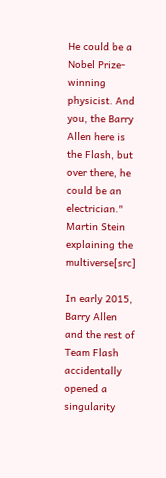He could be a Nobel Prize-winning physicist. And you, the Barry Allen here is the Flash, but over there, he could be an electrician."
Martin Stein explaining the multiverse[src]

In early 2015, Barry Allen and the rest of Team Flash accidentally opened a singularity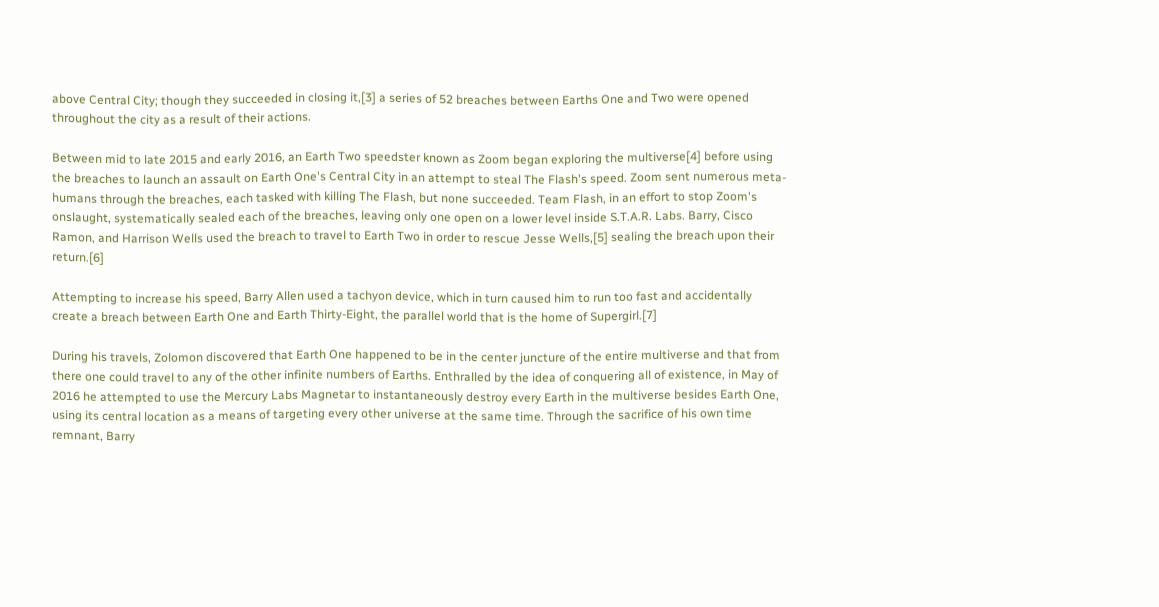above Central City; though they succeeded in closing it,[3] a series of 52 breaches between Earths One and Two were opened throughout the city as a result of their actions.

Between mid to late 2015 and early 2016, an Earth Two speedster known as Zoom began exploring the multiverse[4] before using the breaches to launch an assault on Earth One's Central City in an attempt to steal The Flash's speed. Zoom sent numerous meta-humans through the breaches, each tasked with killing The Flash, but none succeeded. Team Flash, in an effort to stop Zoom's onslaught, systematically sealed each of the breaches, leaving only one open on a lower level inside S.T.A.R. Labs. Barry, Cisco Ramon, and Harrison Wells used the breach to travel to Earth Two in order to rescue Jesse Wells,[5] sealing the breach upon their return.[6]

Attempting to increase his speed, Barry Allen used a tachyon device, which in turn caused him to run too fast and accidentally create a breach between Earth One and Earth Thirty-Eight, the parallel world that is the home of Supergirl.[7]

During his travels, Zolomon discovered that Earth One happened to be in the center juncture of the entire multiverse and that from there one could travel to any of the other infinite numbers of Earths. Enthralled by the idea of conquering all of existence, in May of 2016 he attempted to use the Mercury Labs Magnetar to instantaneously destroy every Earth in the multiverse besides Earth One, using its central location as a means of targeting every other universe at the same time. Through the sacrifice of his own time remnant, Barry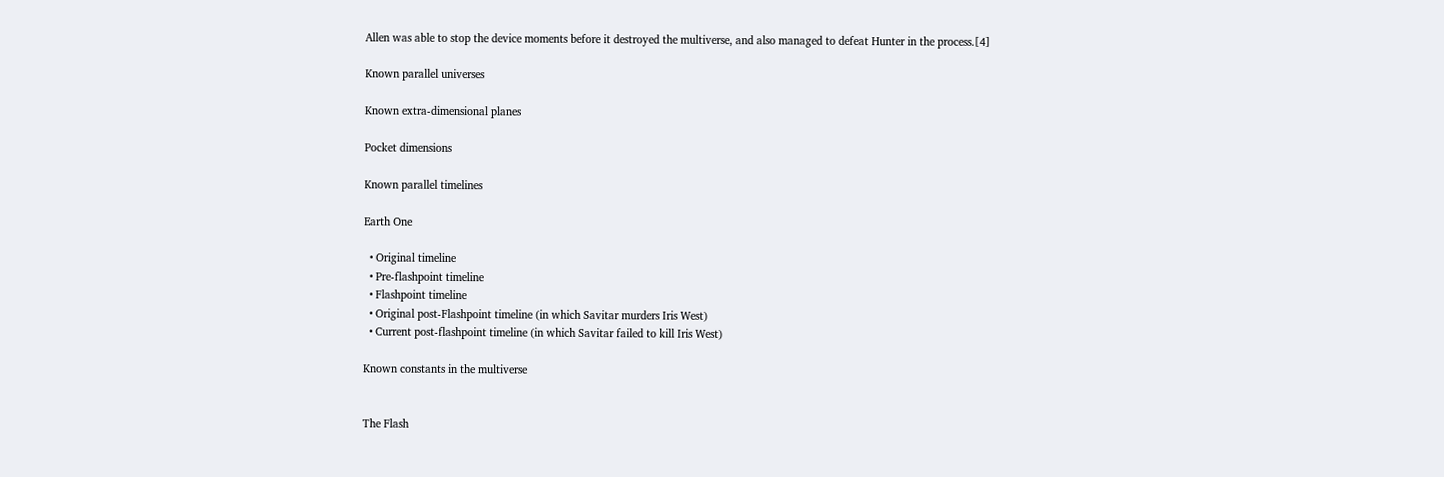Allen was able to stop the device moments before it destroyed the multiverse, and also managed to defeat Hunter in the process.[4]

Known parallel universes

Known extra-dimensional planes

Pocket dimensions

Known parallel timelines

Earth One

  • Original timeline
  • Pre-flashpoint timeline
  • Flashpoint timeline
  • Original post-Flashpoint timeline (in which Savitar murders Iris West)
  • Current post-flashpoint timeline (in which Savitar failed to kill Iris West)

Known constants in the multiverse


The Flash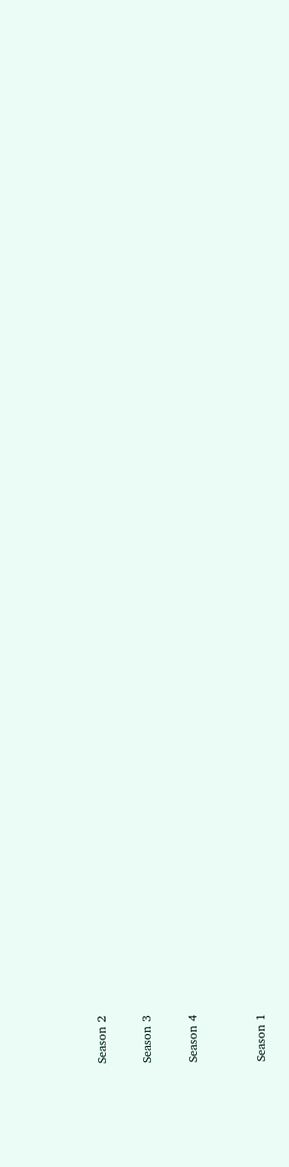Season 2

Season 3

Season 4


Season 1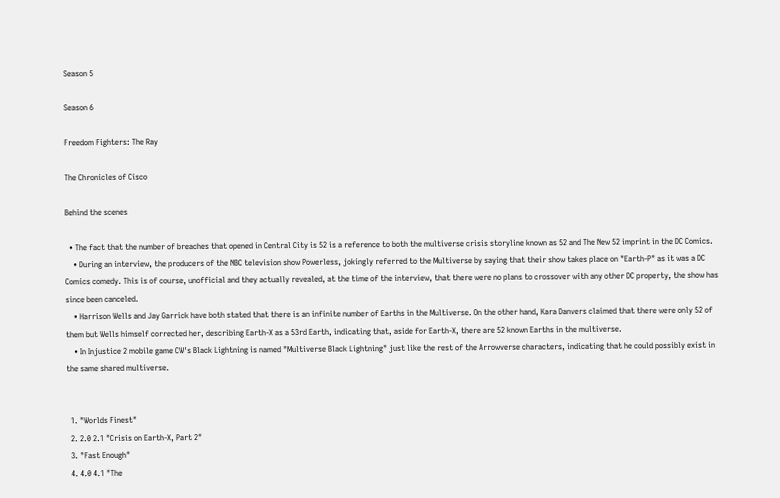Season 5

Season 6

Freedom Fighters: The Ray

The Chronicles of Cisco

Behind the scenes

  • The fact that the number of breaches that opened in Central City is 52 is a reference to both the multiverse crisis storyline known as 52 and The New 52 imprint in the DC Comics.
    • During an interview, the producers of the NBC television show Powerless, jokingly referred to the Multiverse by saying that their show takes place on "Earth-P" as it was a DC Comics comedy. This is of course, unofficial and they actually revealed, at the time of the interview, that there were no plans to crossover with any other DC property, the show has since been canceled.
    • Harrison Wells and Jay Garrick have both stated that there is an infinite number of Earths in the Multiverse. On the other hand, Kara Danvers claimed that there were only 52 of them but Wells himself corrected her, describing Earth-X as a 53rd Earth, indicating that, aside for Earth-X, there are 52 known Earths in the multiverse.
    • In Injustice 2 mobile game CW's Black Lightning is named "Multiverse Black Lightning" just like the rest of the Arrowverse characters, indicating that he could possibly exist in the same shared multiverse.


  1. "Worlds Finest"
  2. 2.0 2.1 "Crisis on Earth-X, Part 2"
  3. "Fast Enough"
  4. 4.0 4.1 "The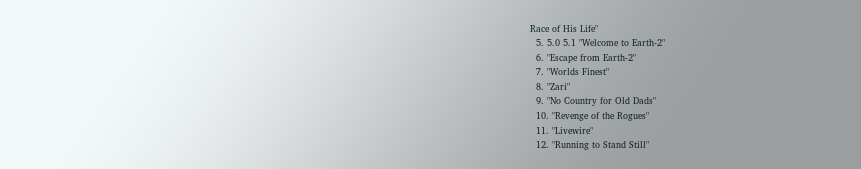Race of His Life"
  5. 5.0 5.1 "Welcome to Earth-2"
  6. "Escape from Earth-2"
  7. "Worlds Finest"
  8. "Zari"
  9. "No Country for Old Dads"
  10. "Revenge of the Rogues"
  11. "Livewire"
  12. "Running to Stand Still"